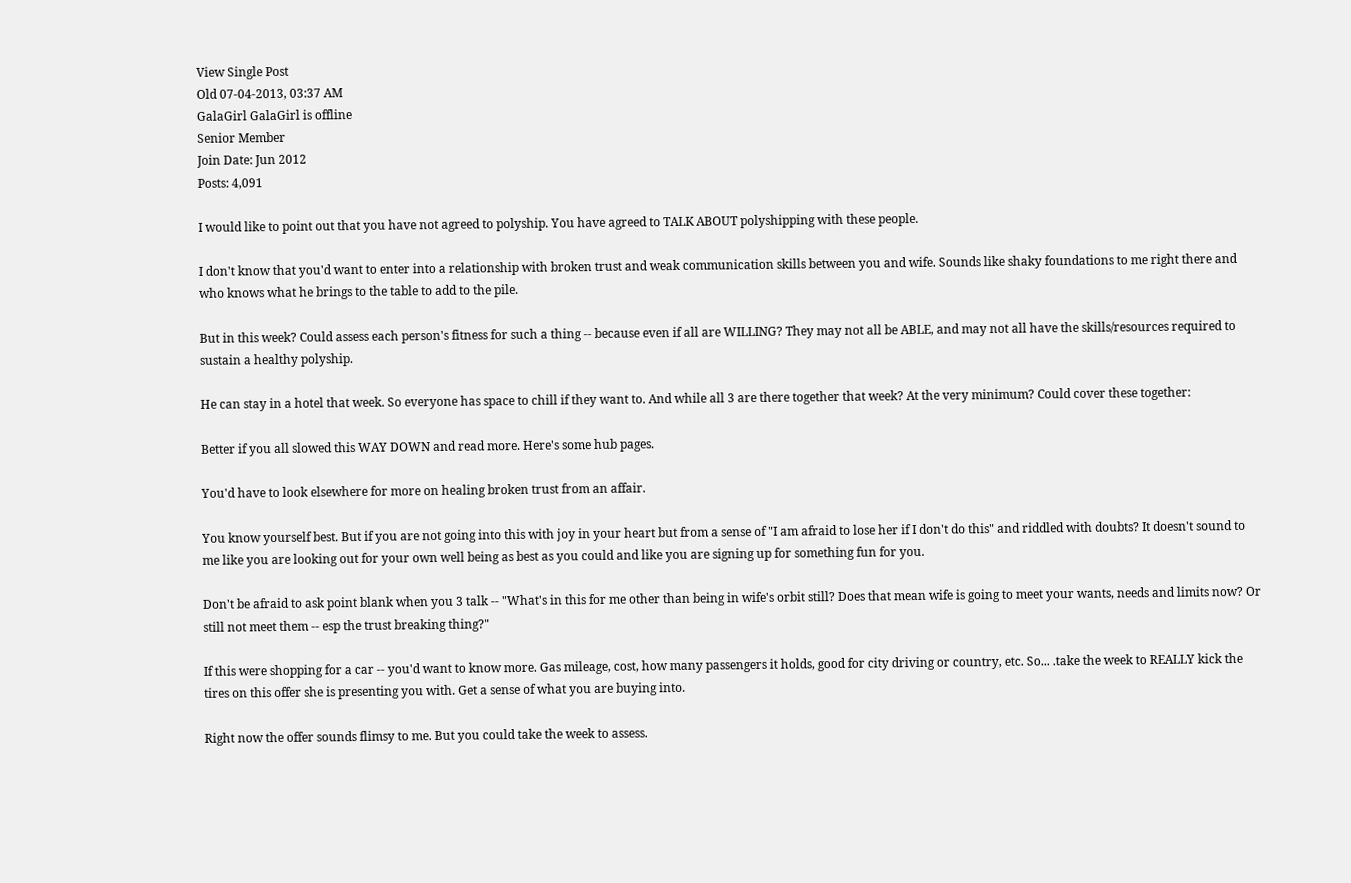View Single Post
Old 07-04-2013, 03:37 AM
GalaGirl GalaGirl is offline
Senior Member
Join Date: Jun 2012
Posts: 4,091

I would like to point out that you have not agreed to polyship. You have agreed to TALK ABOUT polyshipping with these people.

I don't know that you'd want to enter into a relationship with broken trust and weak communication skills between you and wife. Sounds like shaky foundations to me right there and who knows what he brings to the table to add to the pile.

But in this week? Could assess each person's fitness for such a thing -- because even if all are WILLING? They may not all be ABLE, and may not all have the skills/resources required to sustain a healthy polyship.

He can stay in a hotel that week. So everyone has space to chill if they want to. And while all 3 are there together that week? At the very minimum? Could cover these together:

Better if you all slowed this WAY DOWN and read more. Here's some hub pages.

You'd have to look elsewhere for more on healing broken trust from an affair.

You know yourself best. But if you are not going into this with joy in your heart but from a sense of "I am afraid to lose her if I don't do this" and riddled with doubts? It doesn't sound to me like you are looking out for your own well being as best as you could and like you are signing up for something fun for you.

Don't be afraid to ask point blank when you 3 talk -- "What's in this for me other than being in wife's orbit still? Does that mean wife is going to meet your wants, needs and limits now? Or still not meet them -- esp the trust breaking thing?"

If this were shopping for a car -- you'd want to know more. Gas mileage, cost, how many passengers it holds, good for city driving or country, etc. So... .take the week to REALLY kick the tires on this offer she is presenting you with. Get a sense of what you are buying into.

Right now the offer sounds flimsy to me. But you could take the week to assess.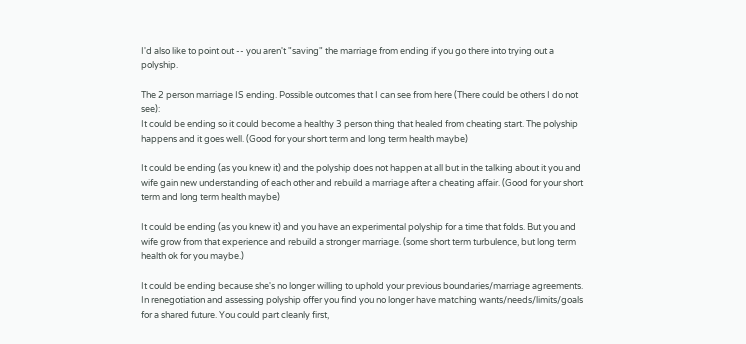I'd also like to point out -- you aren't "saving" the marriage from ending if you go there into trying out a polyship.

The 2 person marriage IS ending. Possible outcomes that I can see from here (There could be others I do not see):
It could be ending so it could become a healthy 3 person thing that healed from cheating start. The polyship happens and it goes well. (Good for your short term and long term health maybe)

It could be ending (as you knew it) and the polyship does not happen at all but in the talking about it you and wife gain new understanding of each other and rebuild a marriage after a cheating affair. (Good for your short term and long term health maybe)

It could be ending (as you knew it) and you have an experimental polyship for a time that folds. But you and wife grow from that experience and rebuild a stronger marriage. (some short term turbulence, but long term health ok for you maybe.)

It could be ending because she's no longer willing to uphold your previous boundaries/marriage agreements. In renegotiation and assessing polyship offer you find you no longer have matching wants/needs/limits/goals for a shared future. You could part cleanly first,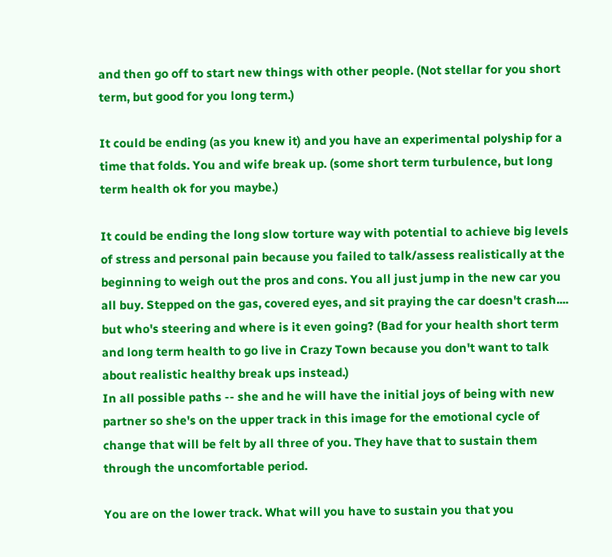and then go off to start new things with other people. (Not stellar for you short term, but good for you long term.)

It could be ending (as you knew it) and you have an experimental polyship for a time that folds. You and wife break up. (some short term turbulence, but long term health ok for you maybe.)

It could be ending the long slow torture way with potential to achieve big levels of stress and personal pain because you failed to talk/assess realistically at the beginning to weigh out the pros and cons. You all just jump in the new car you all buy. Stepped on the gas, covered eyes, and sit praying the car doesn't crash.... but who's steering and where is it even going? (Bad for your health short term and long term health to go live in Crazy Town because you don't want to talk about realistic healthy break ups instead.)
In all possible paths -- she and he will have the initial joys of being with new partner so she's on the upper track in this image for the emotional cycle of change that will be felt by all three of you. They have that to sustain them through the uncomfortable period.

You are on the lower track. What will you have to sustain you that you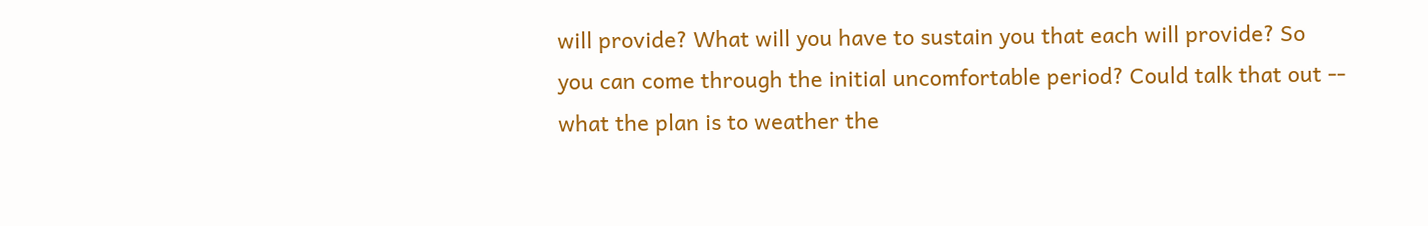will provide? What will you have to sustain you that each will provide? So you can come through the initial uncomfortable period? Could talk that out -- what the plan is to weather the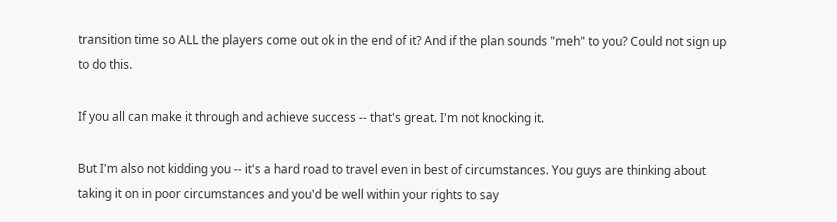transition time so ALL the players come out ok in the end of it? And if the plan sounds "meh" to you? Could not sign up to do this.

If you all can make it through and achieve success -- that's great. I'm not knocking it.

But I'm also not kidding you -- it's a hard road to travel even in best of circumstances. You guys are thinking about taking it on in poor circumstances and you'd be well within your rights to say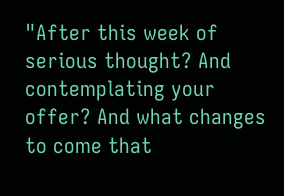"After this week of serious thought? And contemplating your offer? And what changes to come that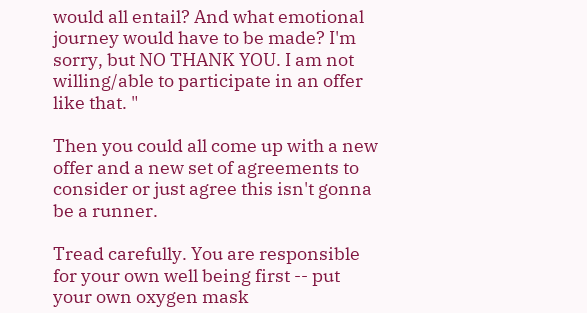would all entail? And what emotional journey would have to be made? I'm sorry, but NO THANK YOU. I am not willing/able to participate in an offer like that. "

Then you could all come up with a new offer and a new set of agreements to consider or just agree this isn't gonna be a runner.

Tread carefully. You are responsible for your own well being first -- put your own oxygen mask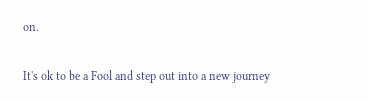on.

It's ok to be a Fool and step out into a new journey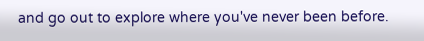and go out to explore where you've never been before.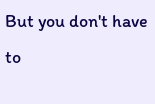But you don't have to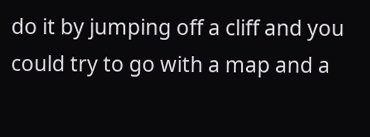do it by jumping off a cliff and you could try to go with a map and a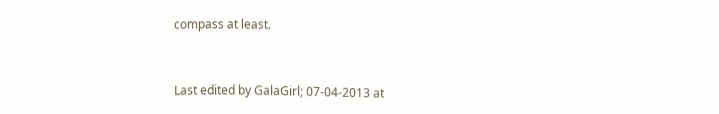compass at least.


Last edited by GalaGirl; 07-04-2013 at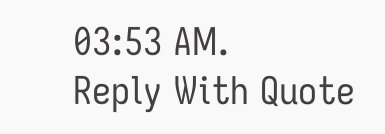03:53 AM.
Reply With Quote